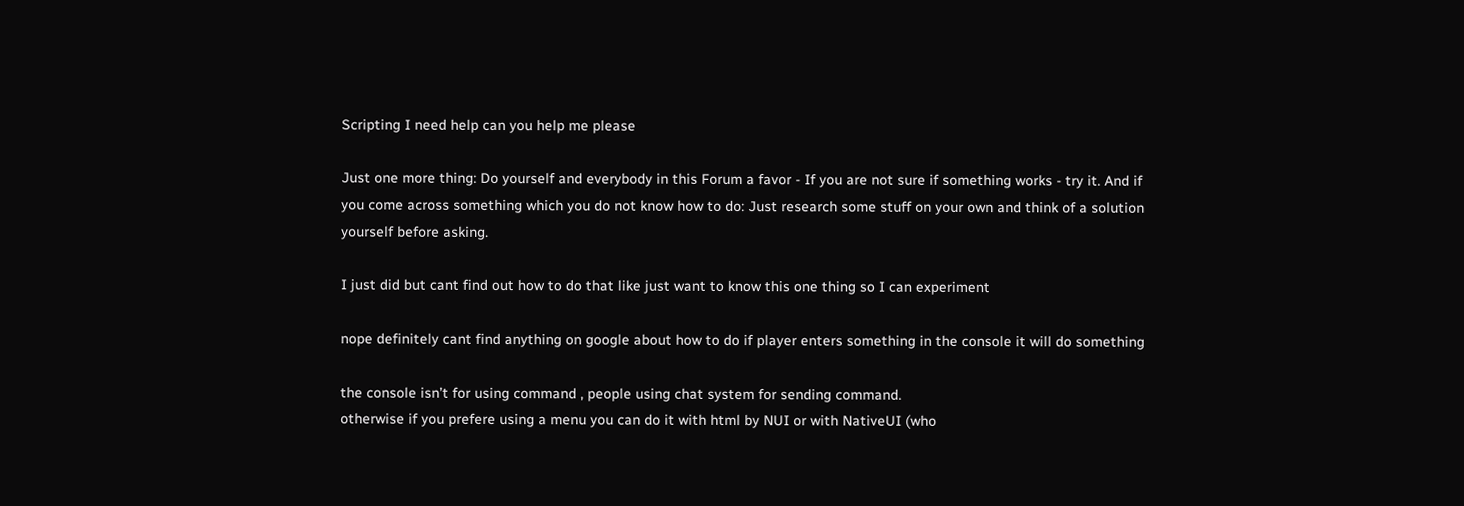Scripting I need help can you help me please

Just one more thing: Do yourself and everybody in this Forum a favor - If you are not sure if something works - try it. And if you come across something which you do not know how to do: Just research some stuff on your own and think of a solution yourself before asking.

I just did but cant find out how to do that like just want to know this one thing so I can experiment

nope definitely cant find anything on google about how to do if player enters something in the console it will do something

the console isn’t for using command , people using chat system for sending command.
otherwise if you prefere using a menu you can do it with html by NUI or with NativeUI (who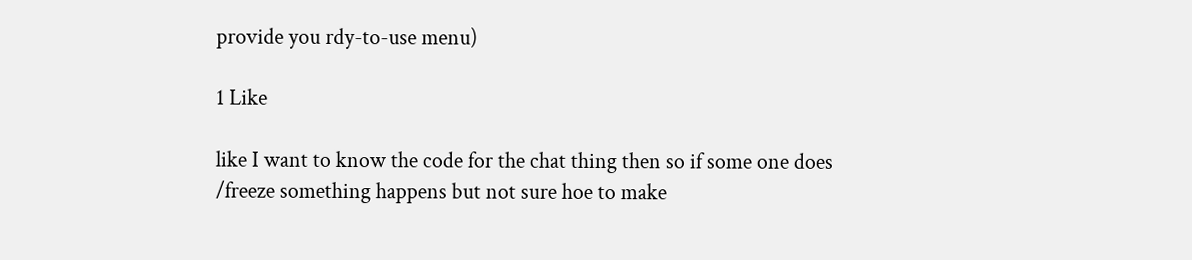provide you rdy-to-use menu)

1 Like

like I want to know the code for the chat thing then so if some one does /freeze something happens but not sure hoe to make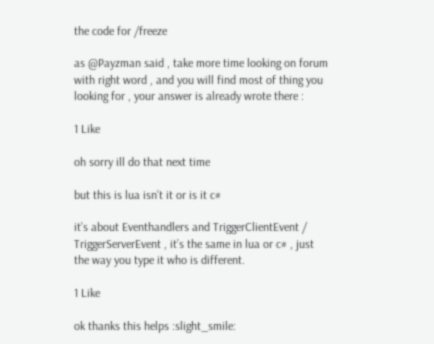the code for /freeze

as @Payzman said , take more time looking on forum with right word , and you will find most of thing you looking for , your answer is already wrote there :

1 Like

oh sorry ill do that next time

but this is lua isn’t it or is it c#

it’s about Eventhandlers and TriggerClientEvent / TriggerServerEvent , it’s the same in lua or c# , just the way you type it who is different.

1 Like

ok thanks this helps :slight_smile: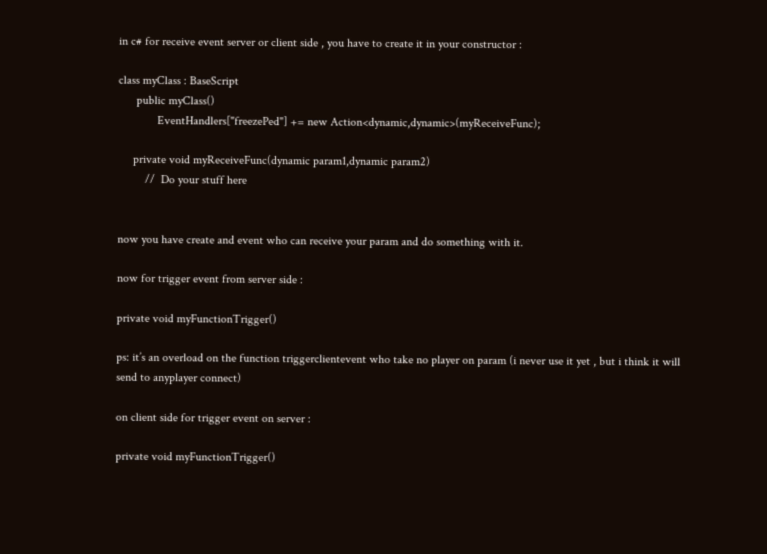in c# for receive event server or client side , you have to create it in your constructor :

class myClass : BaseScript
      public myClass()
             EventHandlers["freezePed"] += new Action<dynamic,dynamic>(myReceiveFunc);

     private void myReceiveFunc(dynamic param1,dynamic param2)
         //  Do your stuff here


now you have create and event who can receive your param and do something with it.

now for trigger event from server side :

private void myFunctionTrigger()

ps: it’s an overload on the function triggerclientevent who take no player on param (i never use it yet , but i think it will send to anyplayer connect)

on client side for trigger event on server :

private void myFunctionTrigger()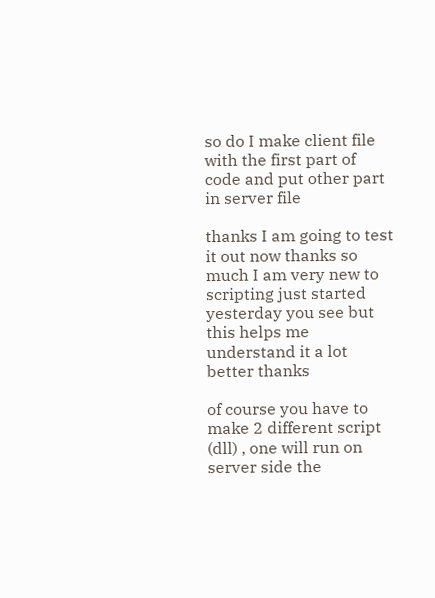so do I make client file with the first part of code and put other part in server file

thanks I am going to test it out now thanks so much I am very new to scripting just started yesterday you see but this helps me understand it a lot better thanks

of course you have to make 2 different script (dll) , one will run on server side the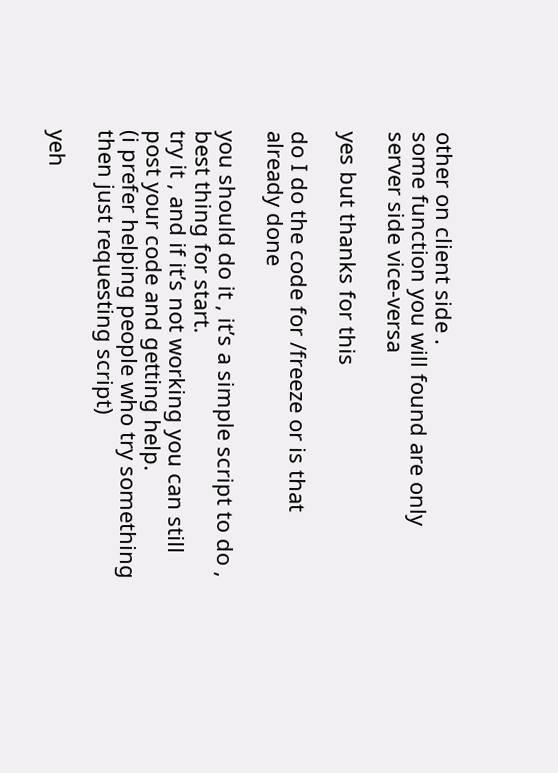other on client side .
some function you will found are only server side vice-versa

yes but thanks for this

do I do the code for /freeze or is that already done

you should do it , it’s a simple script to do , best thing for start.
try it , and if it’s not working you can still post your code and getting help.
(i prefer helping people who try something then just requesting script)

yeh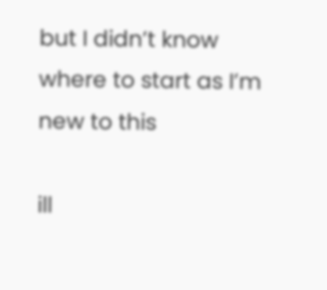but I didn’t know where to start as I’m new to this

ill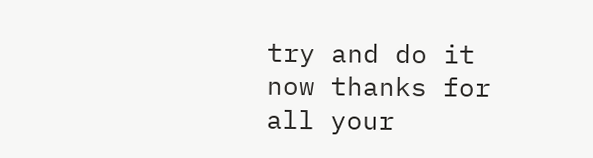try and do it now thanks for all your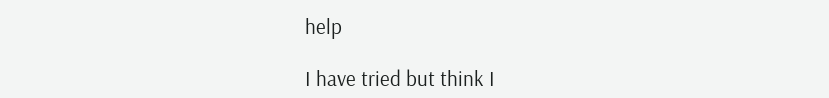help

I have tried but think I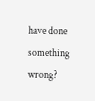have done something wrong?